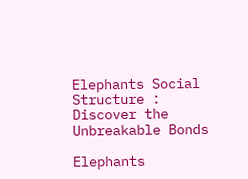Elephants Social Structure : Discover the Unbreakable Bonds

Elephants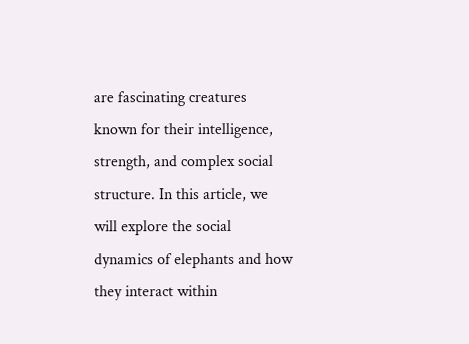are fascinating creatures known for their intelligence, strength, and complex social structure. In this article, we will explore the social dynamics of elephants and how they interact within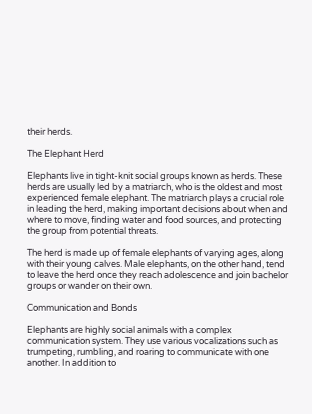their herds.

The Elephant Herd

Elephants live in tight-knit social groups known as herds. These herds are usually led by a matriarch, who is the oldest and most experienced female elephant. The matriarch plays a crucial role in leading the herd, making important decisions about when and where to move, finding water and food sources, and protecting the group from potential threats.

The herd is made up of female elephants of varying ages, along with their young calves. Male elephants, on the other hand, tend to leave the herd once they reach adolescence and join bachelor groups or wander on their own.

Communication and Bonds

Elephants are highly social animals with a complex communication system. They use various vocalizations such as trumpeting, rumbling, and roaring to communicate with one another. In addition to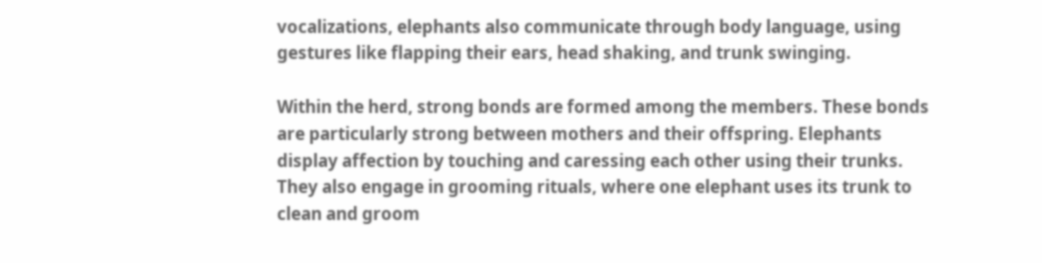vocalizations, elephants also communicate through body language, using gestures like flapping their ears, head shaking, and trunk swinging.

Within the herd, strong bonds are formed among the members. These bonds are particularly strong between mothers and their offspring. Elephants display affection by touching and caressing each other using their trunks. They also engage in grooming rituals, where one elephant uses its trunk to clean and groom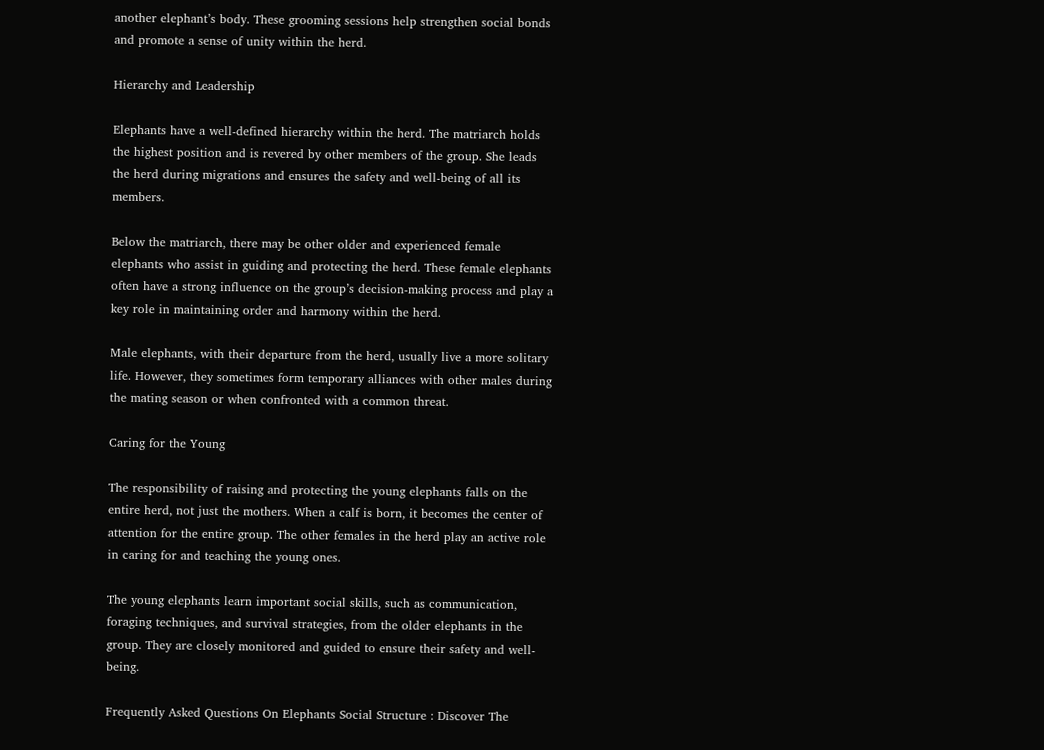another elephant’s body. These grooming sessions help strengthen social bonds and promote a sense of unity within the herd.

Hierarchy and Leadership

Elephants have a well-defined hierarchy within the herd. The matriarch holds the highest position and is revered by other members of the group. She leads the herd during migrations and ensures the safety and well-being of all its members.

Below the matriarch, there may be other older and experienced female elephants who assist in guiding and protecting the herd. These female elephants often have a strong influence on the group’s decision-making process and play a key role in maintaining order and harmony within the herd.

Male elephants, with their departure from the herd, usually live a more solitary life. However, they sometimes form temporary alliances with other males during the mating season or when confronted with a common threat.

Caring for the Young

The responsibility of raising and protecting the young elephants falls on the entire herd, not just the mothers. When a calf is born, it becomes the center of attention for the entire group. The other females in the herd play an active role in caring for and teaching the young ones.

The young elephants learn important social skills, such as communication, foraging techniques, and survival strategies, from the older elephants in the group. They are closely monitored and guided to ensure their safety and well-being.

Frequently Asked Questions On Elephants Social Structure : Discover The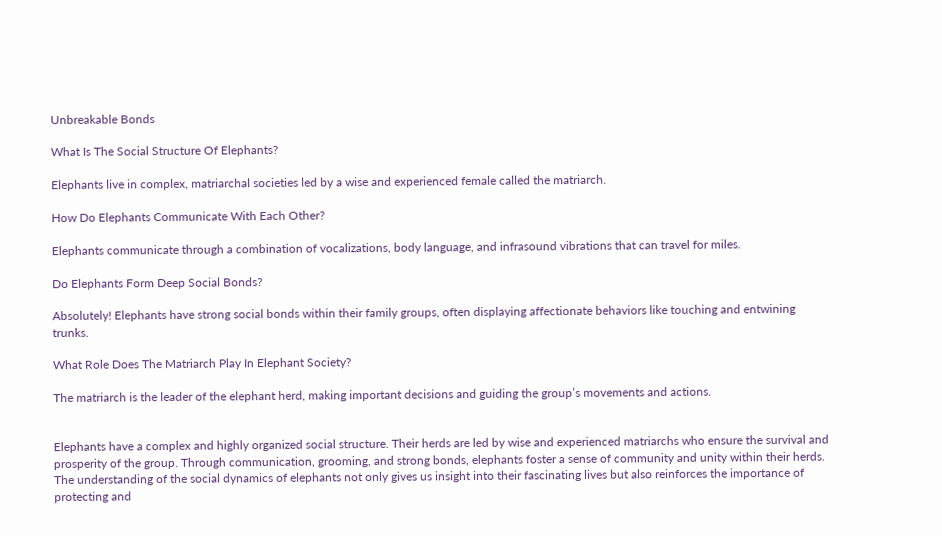Unbreakable Bonds

What Is The Social Structure Of Elephants?

Elephants live in complex, matriarchal societies led by a wise and experienced female called the matriarch.

How Do Elephants Communicate With Each Other?

Elephants communicate through a combination of vocalizations, body language, and infrasound vibrations that can travel for miles.

Do Elephants Form Deep Social Bonds?

Absolutely! Elephants have strong social bonds within their family groups, often displaying affectionate behaviors like touching and entwining trunks.

What Role Does The Matriarch Play In Elephant Society?

The matriarch is the leader of the elephant herd, making important decisions and guiding the group’s movements and actions.


Elephants have a complex and highly organized social structure. Their herds are led by wise and experienced matriarchs who ensure the survival and prosperity of the group. Through communication, grooming, and strong bonds, elephants foster a sense of community and unity within their herds. The understanding of the social dynamics of elephants not only gives us insight into their fascinating lives but also reinforces the importance of protecting and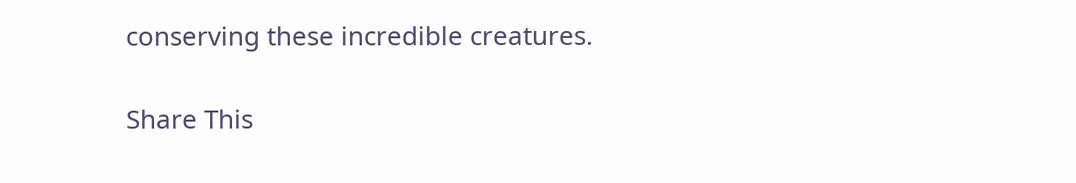conserving these incredible creatures.

Share This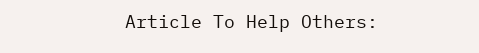Article To Help Others: